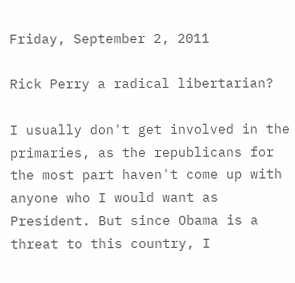Friday, September 2, 2011

Rick Perry a radical libertarian?

I usually don't get involved in the primaries, as the republicans for the most part haven't come up with anyone who I would want as President. But since Obama is a threat to this country, I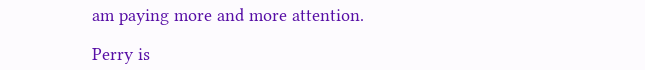am paying more and more attention.

Perry is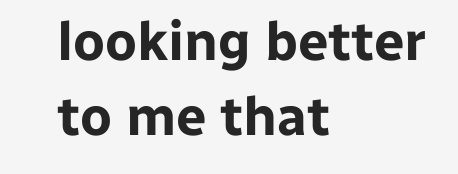looking better to me that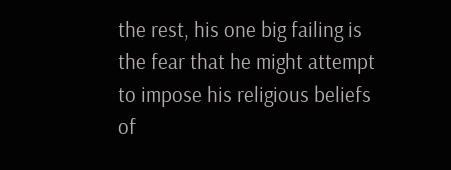the rest, his one big failing is the fear that he might attempt to impose his religious beliefs of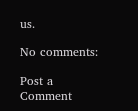us.

No comments:

Post a Comment